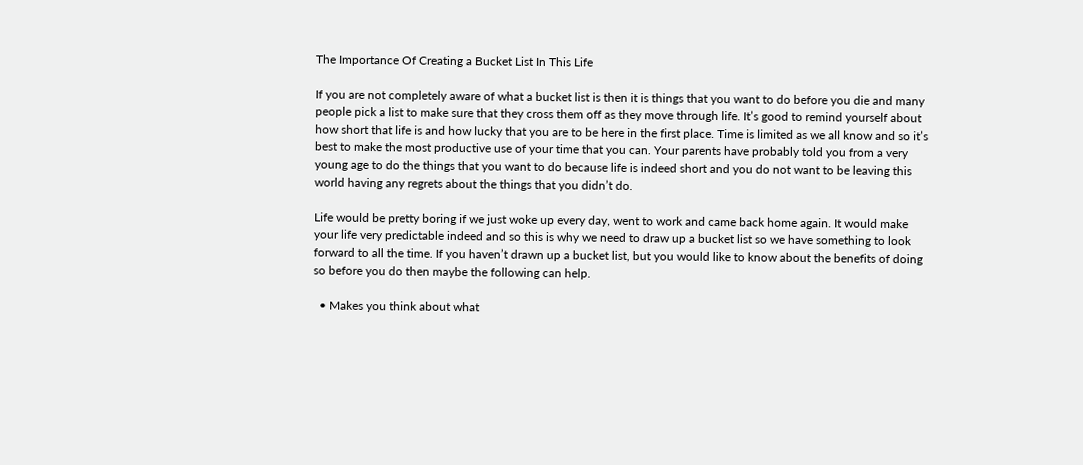The Importance Of Creating a Bucket List In This Life

If you are not completely aware of what a bucket list is then it is things that you want to do before you die and many people pick a list to make sure that they cross them off as they move through life. It’s good to remind yourself about how short that life is and how lucky that you are to be here in the first place. Time is limited as we all know and so it’s best to make the most productive use of your time that you can. Your parents have probably told you from a very young age to do the things that you want to do because life is indeed short and you do not want to be leaving this world having any regrets about the things that you didn’t do.

Life would be pretty boring if we just woke up every day, went to work and came back home again. It would make your life very predictable indeed and so this is why we need to draw up a bucket list so we have something to look forward to all the time. If you haven’t drawn up a bucket list, but you would like to know about the benefits of doing so before you do then maybe the following can help.

  • Makes you think about what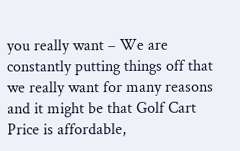you really want – We are constantly putting things off that we really want for many reasons and it might be that Golf Cart Price is affordable,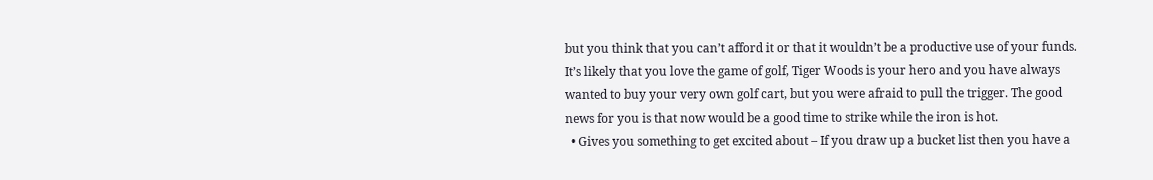but you think that you can’t afford it or that it wouldn’t be a productive use of your funds. It’s likely that you love the game of golf, Tiger Woods is your hero and you have always wanted to buy your very own golf cart, but you were afraid to pull the trigger. The good news for you is that now would be a good time to strike while the iron is hot.
  • Gives you something to get excited about – If you draw up a bucket list then you have a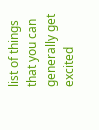list of things that you can generally get excited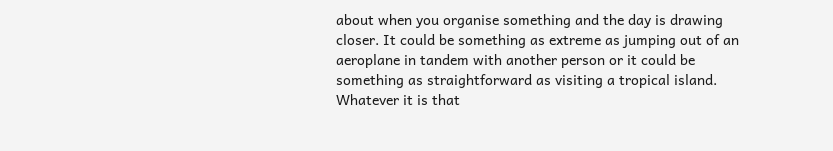about when you organise something and the day is drawing closer. It could be something as extreme as jumping out of an aeroplane in tandem with another person or it could be something as straightforward as visiting a tropical island. Whatever it is that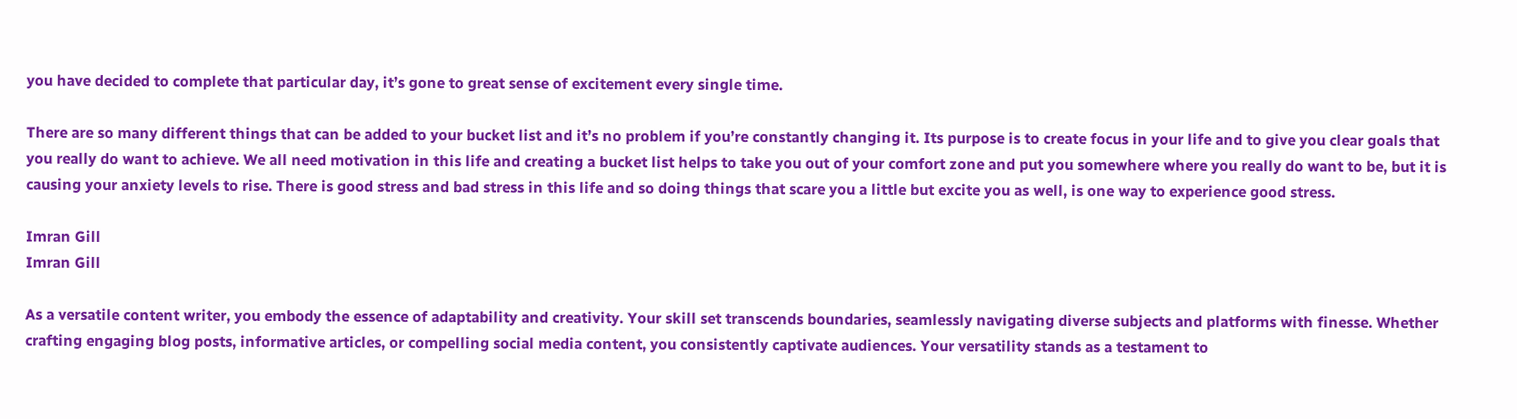you have decided to complete that particular day, it’s gone to great sense of excitement every single time.

There are so many different things that can be added to your bucket list and it’s no problem if you’re constantly changing it. Its purpose is to create focus in your life and to give you clear goals that you really do want to achieve. We all need motivation in this life and creating a bucket list helps to take you out of your comfort zone and put you somewhere where you really do want to be, but it is causing your anxiety levels to rise. There is good stress and bad stress in this life and so doing things that scare you a little but excite you as well, is one way to experience good stress.

Imran Gill
Imran Gill

As a versatile content writer, you embody the essence of adaptability and creativity. Your skill set transcends boundaries, seamlessly navigating diverse subjects and platforms with finesse. Whether crafting engaging blog posts, informative articles, or compelling social media content, you consistently captivate audiences. Your versatility stands as a testament to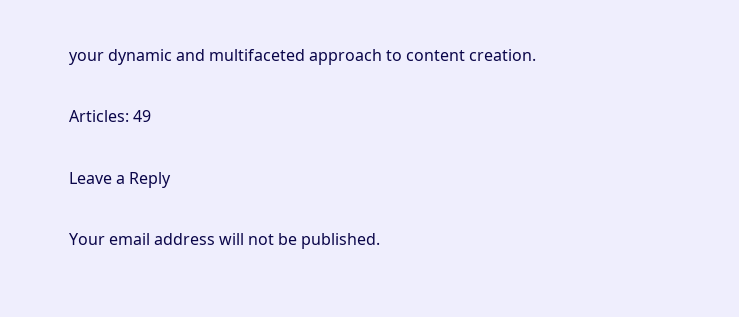your dynamic and multifaceted approach to content creation.

Articles: 49

Leave a Reply

Your email address will not be published.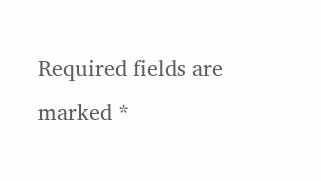Required fields are marked *